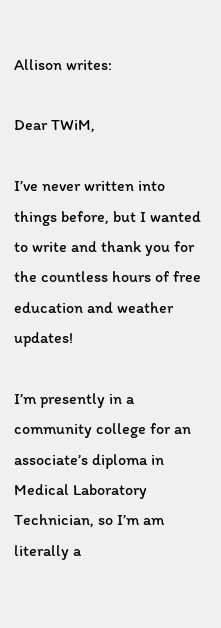Allison writes:

Dear TWiM,

I’ve never written into things before, but I wanted to write and thank you for the countless hours of free education and weather updates!

I’m presently in a community college for an associate’s diploma in Medical Laboratory Technician, so I’m am literally a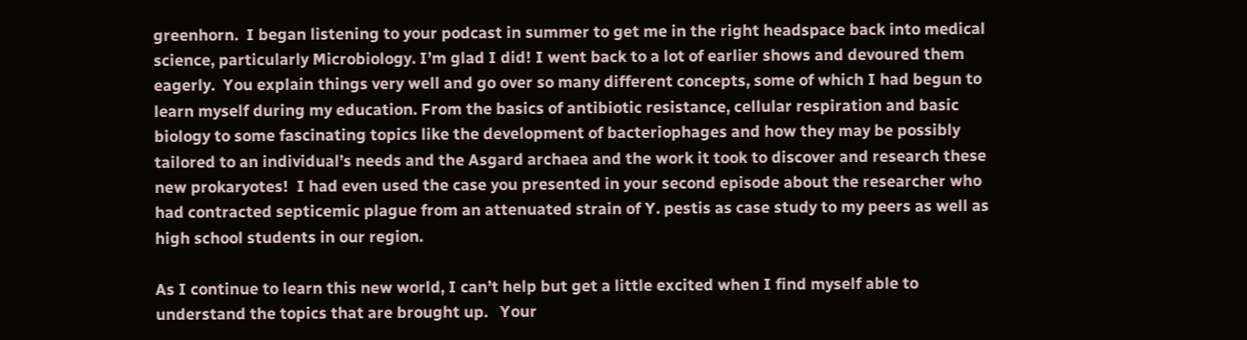greenhorn.  I began listening to your podcast in summer to get me in the right headspace back into medical science, particularly Microbiology. I’m glad I did! I went back to a lot of earlier shows and devoured them eagerly.  You explain things very well and go over so many different concepts, some of which I had begun to learn myself during my education. From the basics of antibiotic resistance, cellular respiration and basic biology to some fascinating topics like the development of bacteriophages and how they may be possibly tailored to an individual’s needs and the Asgard archaea and the work it took to discover and research these new prokaryotes!  I had even used the case you presented in your second episode about the researcher who had contracted septicemic plague from an attenuated strain of Y. pestis as case study to my peers as well as high school students in our region.

As I continue to learn this new world, I can’t help but get a little excited when I find myself able to understand the topics that are brought up.   Your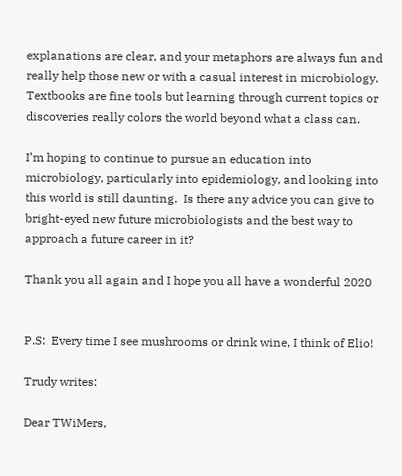explanations are clear, and your metaphors are always fun and really help those new or with a casual interest in microbiology. Textbooks are fine tools but learning through current topics or discoveries really colors the world beyond what a class can.

I’m hoping to continue to pursue an education into microbiology, particularly into epidemiology, and looking into this world is still daunting.  Is there any advice you can give to bright-eyed new future microbiologists and the best way to approach a future career in it?

Thank you all again and I hope you all have a wonderful 2020


P.S:  Every time I see mushrooms or drink wine, I think of Elio!

Trudy writes:

Dear TWiMers,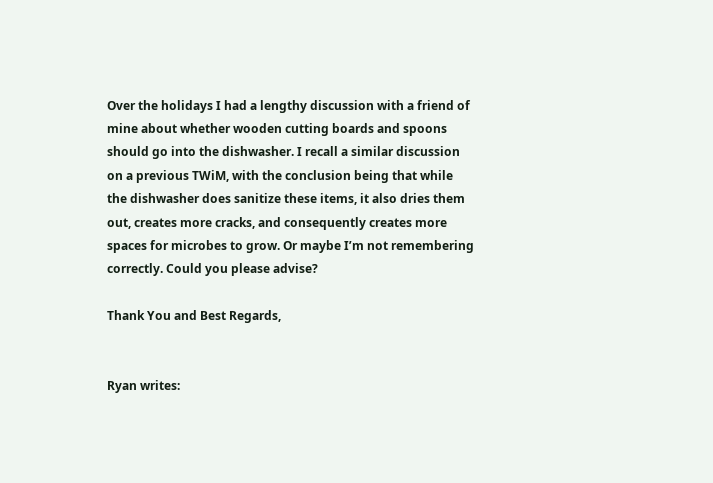Over the holidays I had a lengthy discussion with a friend of mine about whether wooden cutting boards and spoons should go into the dishwasher. I recall a similar discussion on a previous TWiM, with the conclusion being that while the dishwasher does sanitize these items, it also dries them out, creates more cracks, and consequently creates more spaces for microbes to grow. Or maybe I’m not remembering correctly. Could you please advise?

Thank You and Best Regards,


Ryan writes: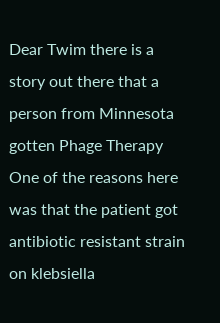Dear Twim there is a story out there that a person from Minnesota gotten Phage Therapy
One of the reasons here was that the patient got antibiotic resistant strain on klebsiella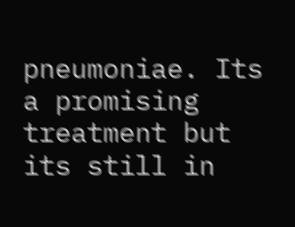pneumoniae. Its a promising treatment but its still in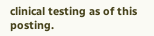clinical testing as of this posting.